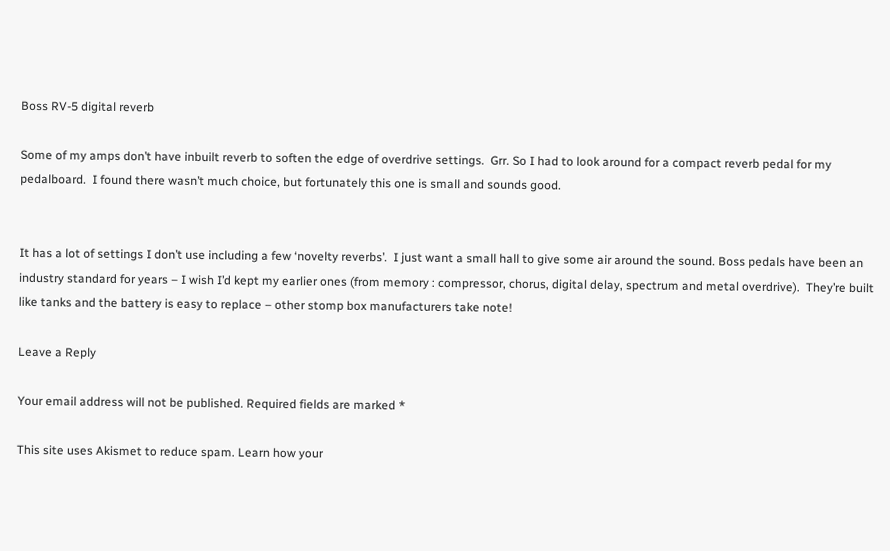Boss RV-5 digital reverb

Some of my amps don’t have inbuilt reverb to soften the edge of overdrive settings.  Grr. So I had to look around for a compact reverb pedal for my pedalboard.  I found there wasn’t much choice, but fortunately this one is small and sounds good.


It has a lot of settings I don’t use including a few ‘novelty reverbs’.  I just want a small hall to give some air around the sound. Boss pedals have been an industry standard for years – I wish I’d kept my earlier ones (from memory : compressor, chorus, digital delay, spectrum and metal overdrive).  They’re built like tanks and the battery is easy to replace – other stomp box manufacturers take note!

Leave a Reply

Your email address will not be published. Required fields are marked *

This site uses Akismet to reduce spam. Learn how your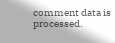comment data is processed.